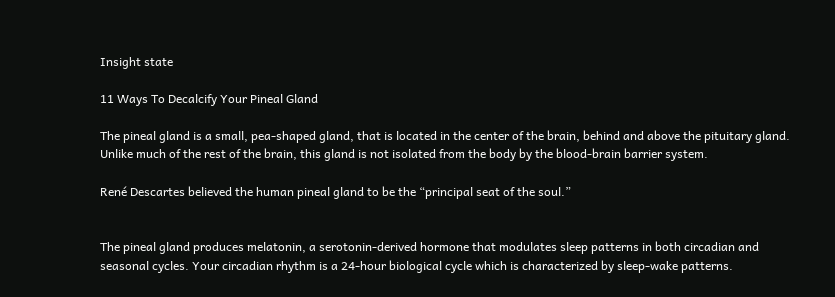Insight state

11 Ways To Decalcify Your Pineal Gland

The pineal gland is a small, pea-shaped gland, that is located in the center of the brain, behind and above the pituitary gland. Unlike much of the rest of the brain, this gland is not isolated from the body by the blood-brain barrier system.

René Descartes believed the human pineal gland to be the “principal seat of the soul.”


The pineal gland produces melatonin, a serotonin-derived hormone that modulates sleep patterns in both circadian and seasonal cycles. Your circadian rhythm is a 24-hour biological cycle which is characterized by sleep-wake patterns.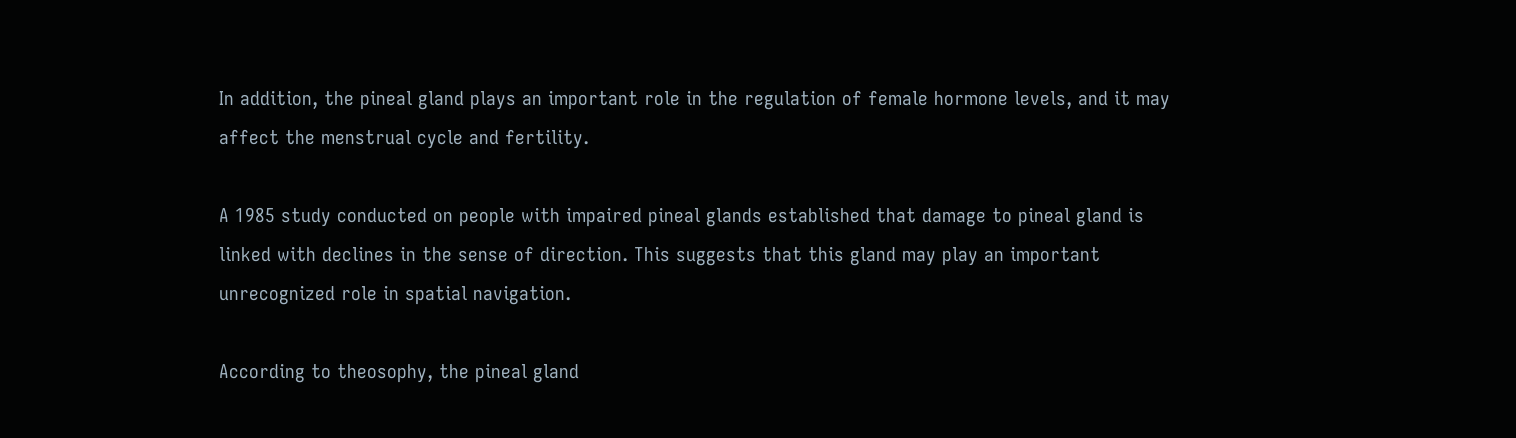In addition, the pineal gland plays an important role in the regulation of female hormone levels, and it may affect the menstrual cycle and fertility.

A 1985 study conducted on people with impaired pineal glands established that damage to pineal gland is linked with declines in the sense of direction. This suggests that this gland may play an important unrecognized role in spatial navigation.

According to theosophy, the pineal gland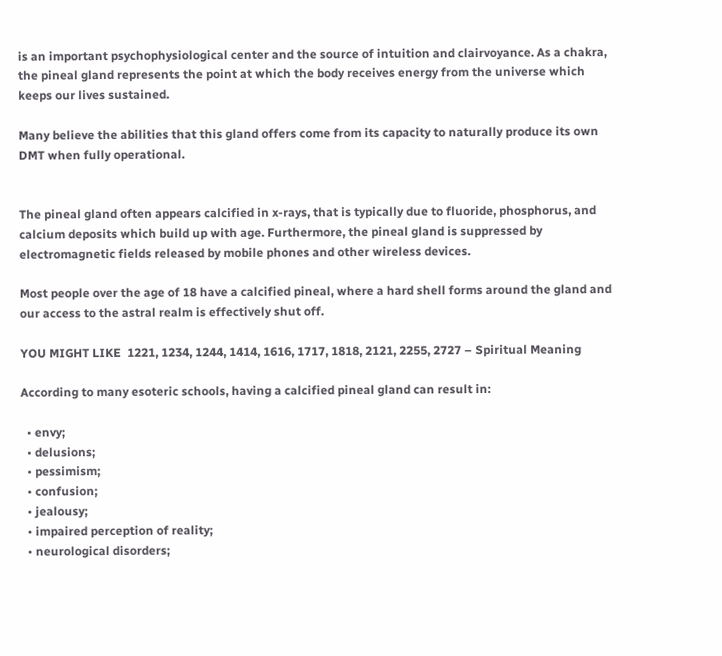is an important psychophysiological center and the source of intuition and clairvoyance. As a chakra, the pineal gland represents the point at which the body receives energy from the universe which keeps our lives sustained.

Many believe the abilities that this gland offers come from its capacity to naturally produce its own DMT when fully operational.


The pineal gland often appears calcified in x-rays, that is typically due to fluoride, phosphorus, and calcium deposits which build up with age. Furthermore, the pineal gland is suppressed by electromagnetic fields released by mobile phones and other wireless devices.

Most people over the age of 18 have a calcified pineal, where a hard shell forms around the gland and our access to the astral realm is effectively shut off.

YOU MIGHT LIKE  1221, 1234, 1244, 1414, 1616, 1717, 1818, 2121, 2255, 2727 – Spiritual Meaning

According to many esoteric schools, having a calcified pineal gland can result in:

  • envy;
  • delusions;
  • pessimism;
  • confusion;
  • jealousy;
  • impaired perception of reality;
  • neurological disorders;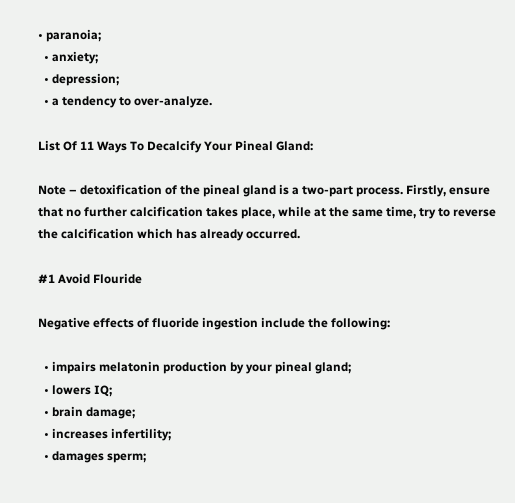• paranoia;
  • anxiety;
  • depression;
  • a tendency to over-analyze.

List Of 11 Ways To Decalcify Your Pineal Gland:

Note – detoxification of the pineal gland is a two-part process. Firstly, ensure that no further calcification takes place, while at the same time, try to reverse the calcification which has already occurred.

#1 Avoid Flouride

Negative effects of fluoride ingestion include the following:

  • impairs melatonin production by your pineal gland;
  • lowers IQ;
  • brain damage;
  • increases infertility;
  • damages sperm;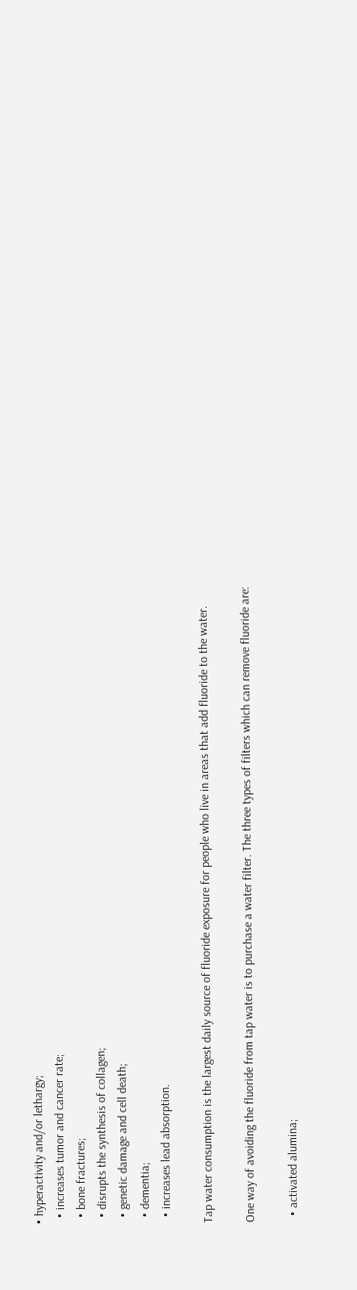• hyperactivity and/or lethargy;
  • increases tumor and cancer rate;
  • bone fractures;
  • disrupts the synthesis of collagen;
  • genetic damage and cell death;
  • dementia;
  • increases lead absorption.

Tap water consumption is the largest daily source of fluoride exposure for people who live in areas that add fluoride to the water.

One way of avoiding the fluoride from tap water is to purchase a water filter. The three types of filters which can remove fluoride are:

  • activated alumina;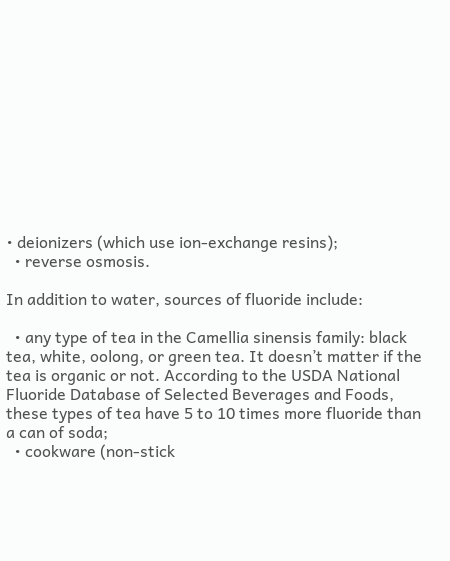• deionizers (which use ion-exchange resins);
  • reverse osmosis.

In addition to water, sources of fluoride include:

  • any type of tea in the Camellia sinensis family: black tea, white, oolong, or green tea. It doesn’t matter if the tea is organic or not. According to the USDA National Fluoride Database of Selected Beverages and Foods, these types of tea have 5 to 10 times more fluoride than a can of soda;
  • cookware (non-stick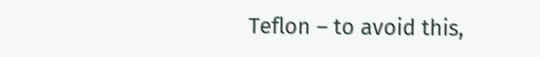Teflon – to avoid this,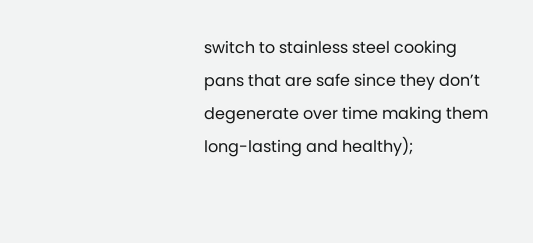switch to stainless steel cooking pans that are safe since they don’t degenerate over time making them long-lasting and healthy);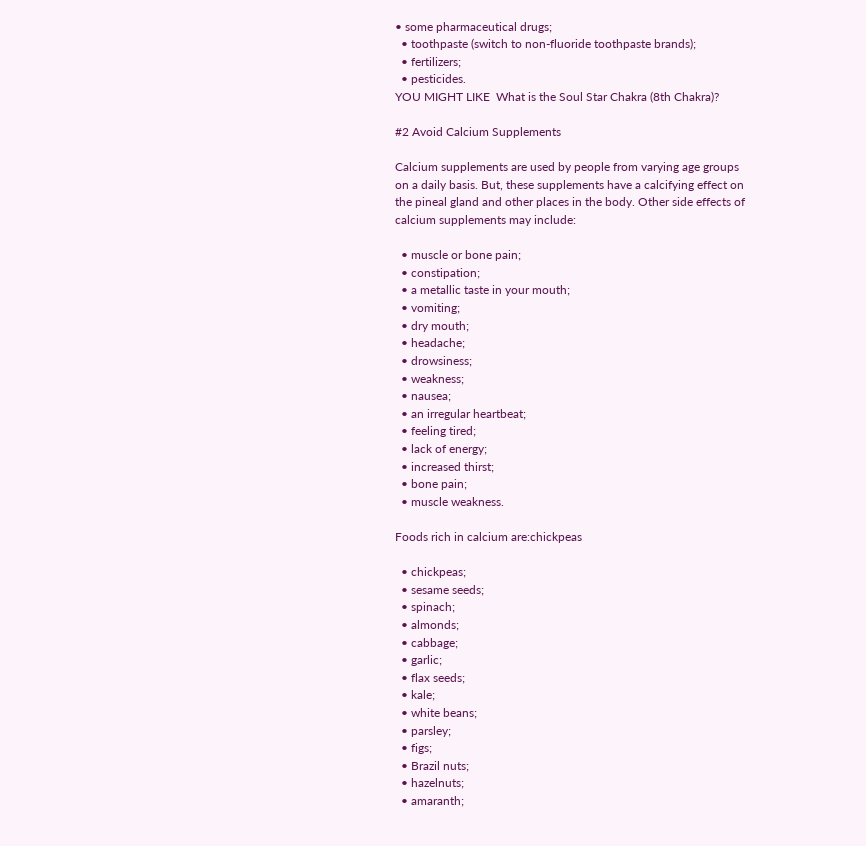• some pharmaceutical drugs;
  • toothpaste (switch to non-fluoride toothpaste brands);
  • fertilizers;
  • pesticides.
YOU MIGHT LIKE  What is the Soul Star Chakra (8th Chakra)?

#2 Avoid Calcium Supplements

Calcium supplements are used by people from varying age groups on a daily basis. But, these supplements have a calcifying effect on the pineal gland and other places in the body. Other side effects of calcium supplements may include:

  • muscle or bone pain;
  • constipation;
  • a metallic taste in your mouth;
  • vomiting;
  • dry mouth;
  • headache;
  • drowsiness;
  • weakness;
  • nausea;
  • an irregular heartbeat;
  • feeling tired;
  • lack of energy;
  • increased thirst;
  • bone pain;
  • muscle weakness.

Foods rich in calcium are:chickpeas

  • chickpeas;
  • sesame seeds;
  • spinach;
  • almonds;
  • cabbage;
  • garlic;
  • flax seeds;
  • kale;
  • white beans;
  • parsley;
  • figs;
  • Brazil nuts;
  • hazelnuts;
  • amaranth;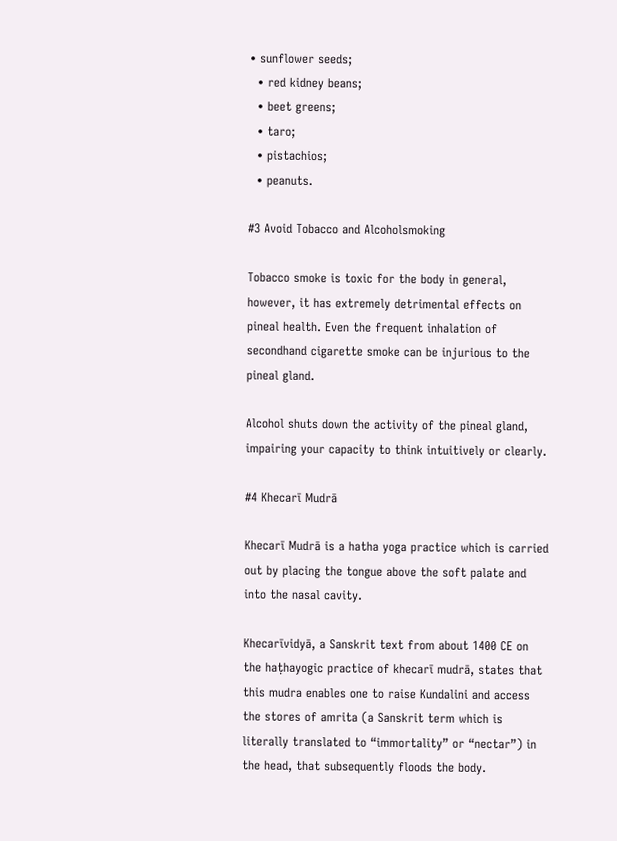• sunflower seeds;
  • red kidney beans;
  • beet greens;
  • taro;
  • pistachios;
  • peanuts.

#3 Avoid Tobacco and Alcoholsmoking

Tobacco smoke is toxic for the body in general, however, it has extremely detrimental effects on pineal health. Even the frequent inhalation of secondhand cigarette smoke can be injurious to the pineal gland.

Alcohol shuts down the activity of the pineal gland, impairing your capacity to think intuitively or clearly.

#4 Khecarī Mudrā

Khecarī Mudrā is a hatha yoga practice which is carried out by placing the tongue above the soft palate and into the nasal cavity.

Khecarīvidyā, a Sanskrit text from about 1400 CE on the haṭhayogic practice of khecarī mudrā, states that this mudra enables one to raise Kundalini and access the stores of amrita (a Sanskrit term which is literally translated to “immortality” or “nectar”) in the head, that subsequently floods the body.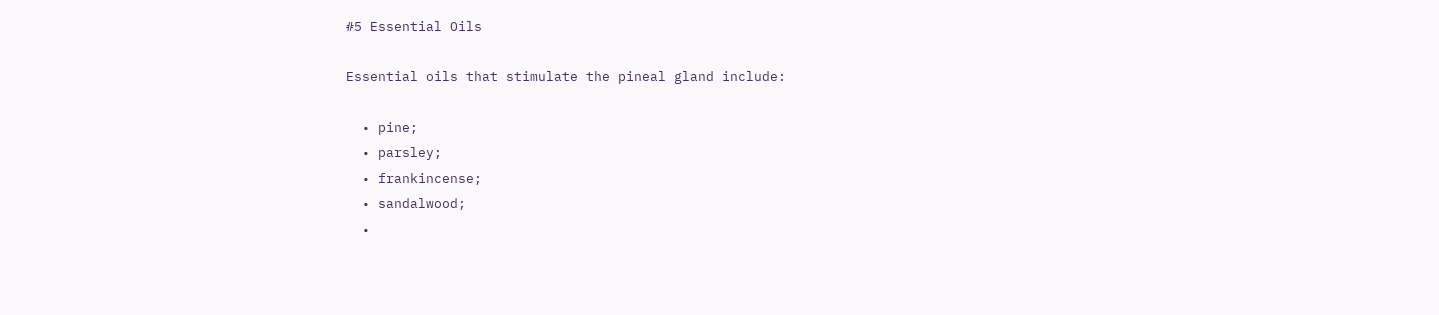#5 Essential Oils

Essential oils that stimulate the pineal gland include:

  • pine;
  • parsley;
  • frankincense;
  • sandalwood;
  •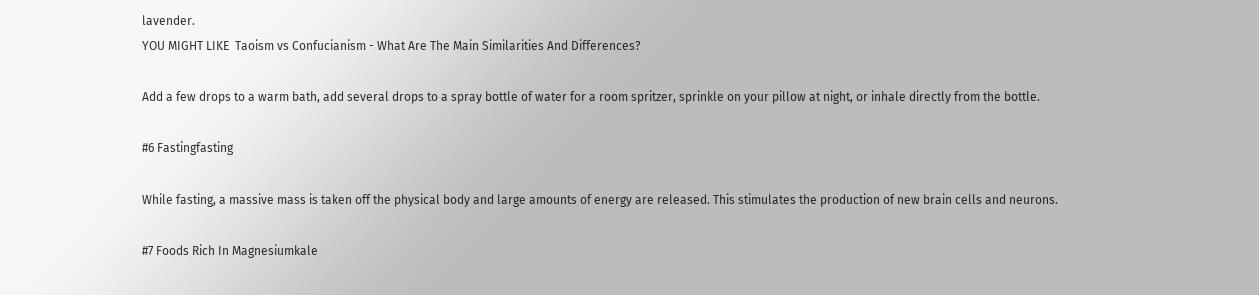lavender.
YOU MIGHT LIKE  Taoism vs Confucianism - What Are The Main Similarities And Differences?

Add a few drops to a warm bath, add several drops to a spray bottle of water for a room spritzer, sprinkle on your pillow at night, or inhale directly from the bottle.

#6 Fastingfasting

While fasting, a massive mass is taken off the physical body and large amounts of energy are released. This stimulates the production of new brain cells and neurons.

#7 Foods Rich In Magnesiumkale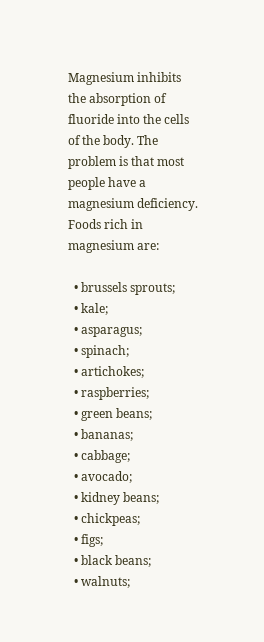Magnesium inhibits the absorption of fluoride into the cells of the body. The problem is that most people have a magnesium deficiency. Foods rich in magnesium are:

  • brussels sprouts;
  • kale;
  • asparagus;
  • spinach;
  • artichokes;
  • raspberries;
  • green beans;
  • bananas;
  • cabbage;
  • avocado;
  • kidney beans;
  • chickpeas;
  • figs;
  • black beans;
  • walnuts;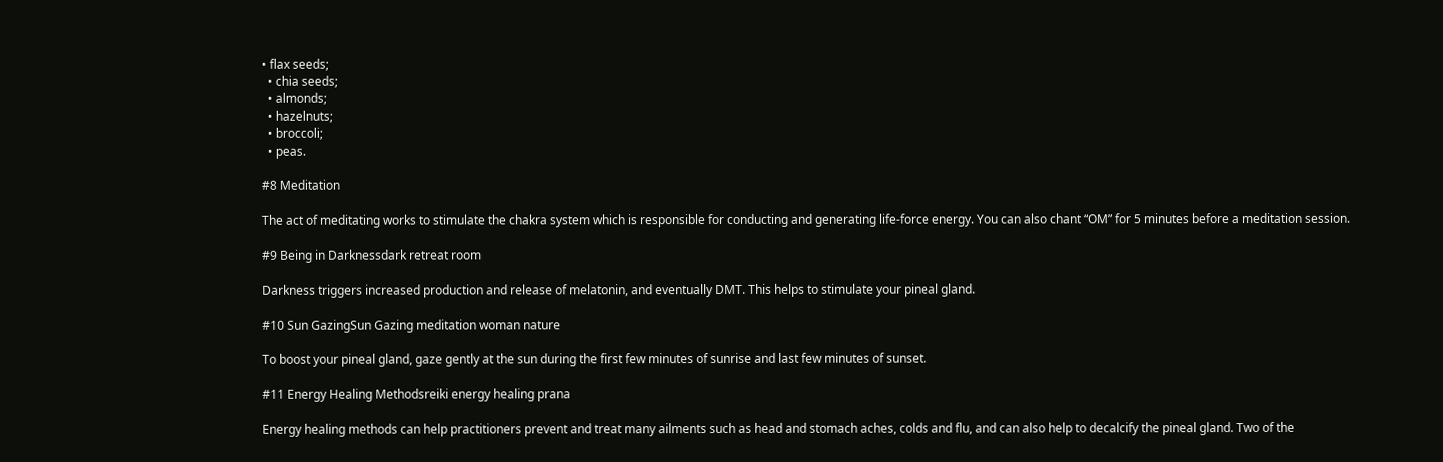• flax seeds;
  • chia seeds;
  • almonds;
  • hazelnuts;
  • broccoli;
  • peas.

#8 Meditation

The act of meditating works to stimulate the chakra system which is responsible for conducting and generating life-force energy. You can also chant “OM” for 5 minutes before a meditation session.

#9 Being in Darknessdark retreat room

Darkness triggers increased production and release of melatonin, and eventually DMT. This helps to stimulate your pineal gland.

#10 Sun GazingSun Gazing meditation woman nature

To boost your pineal gland, gaze gently at the sun during the first few minutes of sunrise and last few minutes of sunset.

#11 Energy Healing Methodsreiki energy healing prana

Energy healing methods can help practitioners prevent and treat many ailments such as head and stomach aches, colds and flu, and can also help to decalcify the pineal gland. Two of the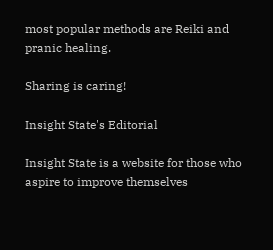most popular methods are Reiki and pranic healing.

Sharing is caring!

Insight State's Editorial

Insight State is a website for those who aspire to improve themselves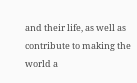and their life, as well as contribute to making the world a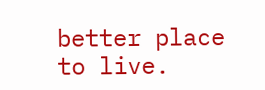better place to live.